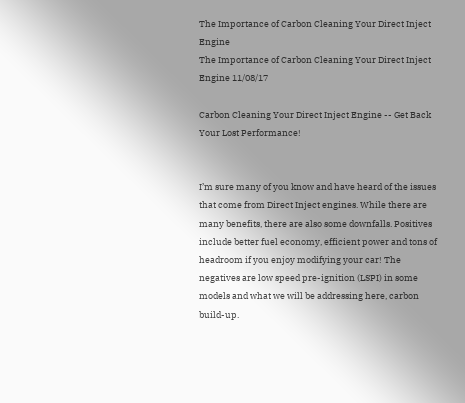The Importance of Carbon Cleaning Your Direct Inject Engine
The Importance of Carbon Cleaning Your Direct Inject Engine 11/08/17

Carbon Cleaning Your Direct Inject Engine -- Get Back Your Lost Performance!


I’m sure many of you know and have heard of the issues that come from Direct Inject engines. While there are many benefits, there are also some downfalls. Positives include better fuel economy, efficient power and tons of headroom if you enjoy modifying your car! The negatives are low speed pre-ignition (LSPI) in some models and what we will be addressing here, carbon build-up.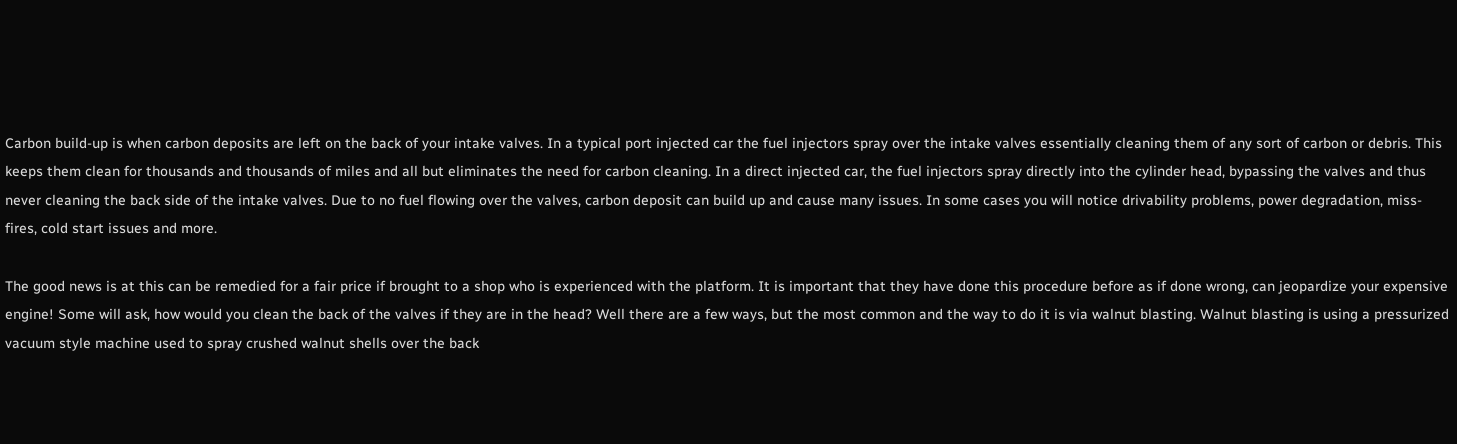Carbon build-up is when carbon deposits are left on the back of your intake valves. In a typical port injected car the fuel injectors spray over the intake valves essentially cleaning them of any sort of carbon or debris. This keeps them clean for thousands and thousands of miles and all but eliminates the need for carbon cleaning. In a direct injected car, the fuel injectors spray directly into the cylinder head, bypassing the valves and thus never cleaning the back side of the intake valves. Due to no fuel flowing over the valves, carbon deposit can build up and cause many issues. In some cases you will notice drivability problems, power degradation, miss-fires, cold start issues and more.

The good news is at this can be remedied for a fair price if brought to a shop who is experienced with the platform. It is important that they have done this procedure before as if done wrong, can jeopardize your expensive engine! Some will ask, how would you clean the back of the valves if they are in the head? Well there are a few ways, but the most common and the way to do it is via walnut blasting. Walnut blasting is using a pressurized vacuum style machine used to spray crushed walnut shells over the back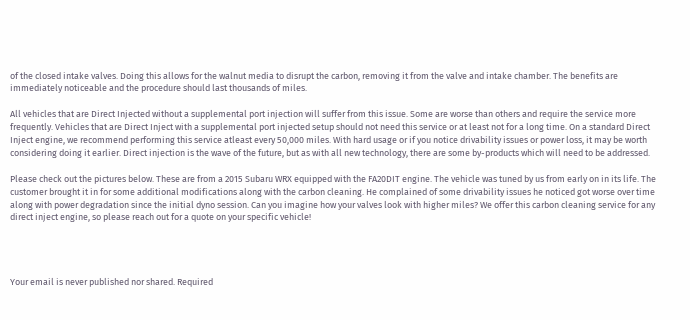of the closed intake valves. Doing this allows for the walnut media to disrupt the carbon, removing it from the valve and intake chamber. The benefits are immediately noticeable and the procedure should last thousands of miles.

All vehicles that are Direct Injected without a supplemental port injection will suffer from this issue. Some are worse than others and require the service more frequently. Vehicles that are Direct Inject with a supplemental port injected setup should not need this service or at least not for a long time. On a standard Direct Inject engine, we recommend performing this service atleast every 50,000 miles. With hard usage or if you notice drivability issues or power loss, it may be worth considering doing it earlier. Direct injection is the wave of the future, but as with all new technology, there are some by-products which will need to be addressed.

Please check out the pictures below. These are from a 2015 Subaru WRX equipped with the FA20DIT engine. The vehicle was tuned by us from early on in its life. The customer brought it in for some additional modifications along with the carbon cleaning. He complained of some drivability issues he noticed got worse over time along with power degradation since the initial dyno session. Can you imagine how your valves look with higher miles? We offer this carbon cleaning service for any direct inject engine, so please reach out for a quote on your specific vehicle!




Your email is never published nor shared. Required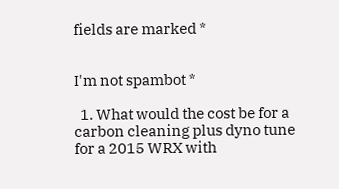fields are marked *


I'm not spambot *

  1. What would the cost be for a carbon cleaning plus dyno tune for a 2015 WRX with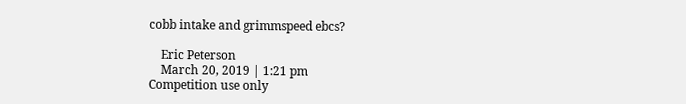cobb intake and grimmspeed ebcs?

    Eric Peterson
    March 20, 2019 | 1:21 pm
Competition use only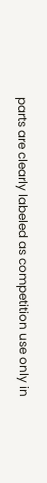parts are clearly labeled as competition use only in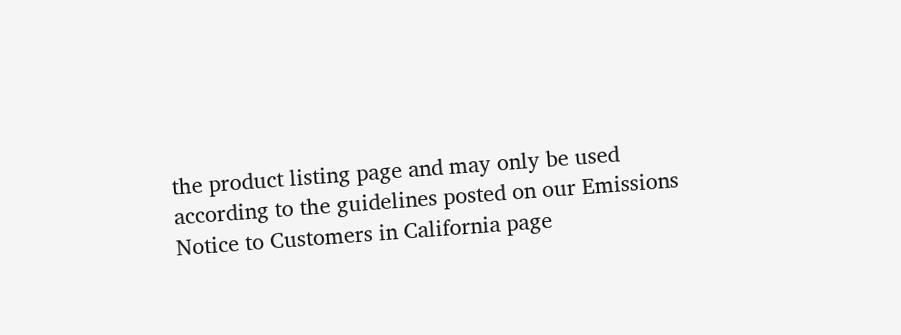the product listing page and may only be used according to the guidelines posted on our Emissions Notice to Customers in California page